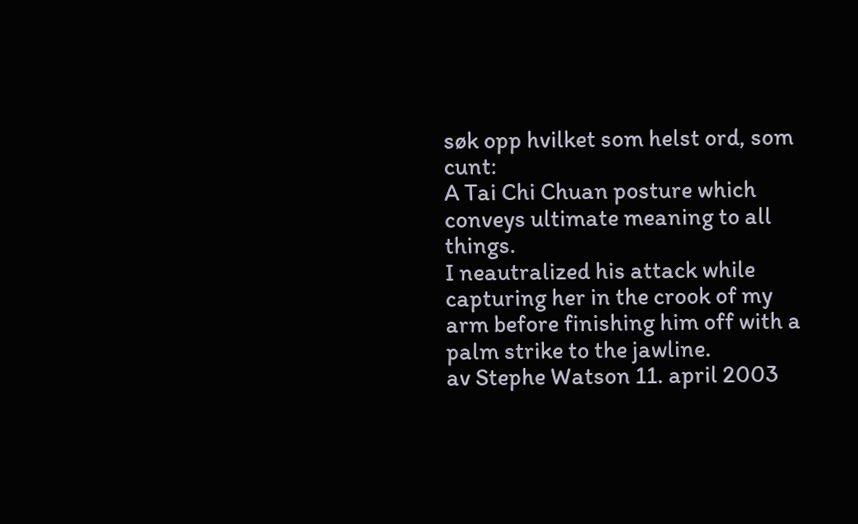søk opp hvilket som helst ord, som cunt:
A Tai Chi Chuan posture which conveys ultimate meaning to all things.
I neautralized his attack while capturing her in the crook of my arm before finishing him off with a palm strike to the jawline.
av Stephe Watson 11. april 2003